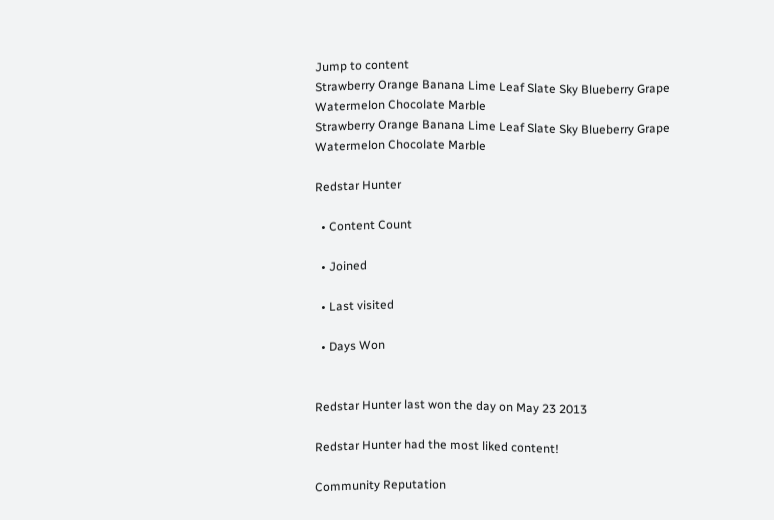Jump to content
Strawberry Orange Banana Lime Leaf Slate Sky Blueberry Grape Watermelon Chocolate Marble
Strawberry Orange Banana Lime Leaf Slate Sky Blueberry Grape Watermelon Chocolate Marble

Redstar Hunter

  • Content Count

  • Joined

  • Last visited

  • Days Won


Redstar Hunter last won the day on May 23 2013

Redstar Hunter had the most liked content!

Community Reputation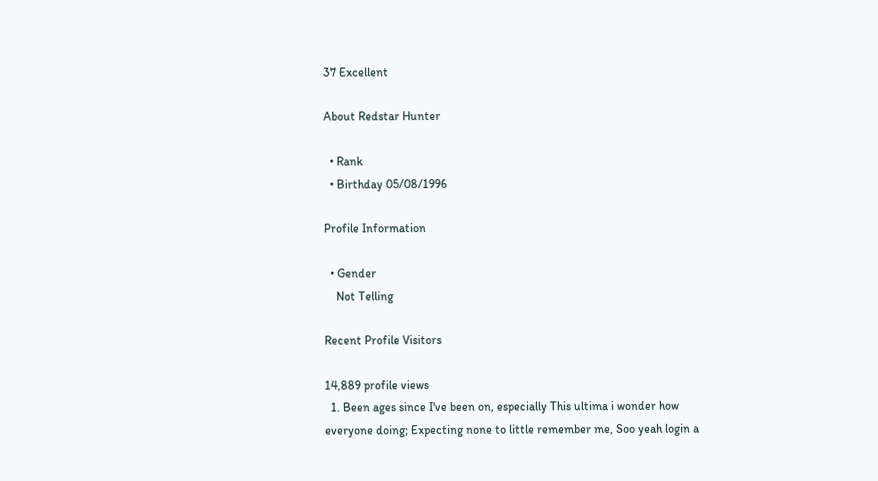37 Excellent

About Redstar Hunter

  • Rank
  • Birthday 05/08/1996

Profile Information

  • Gender
    Not Telling

Recent Profile Visitors

14,889 profile views
  1. Been ages since I've been on, especially This ultima i wonder how everyone doing; Expecting none to little remember me, Soo yeah login a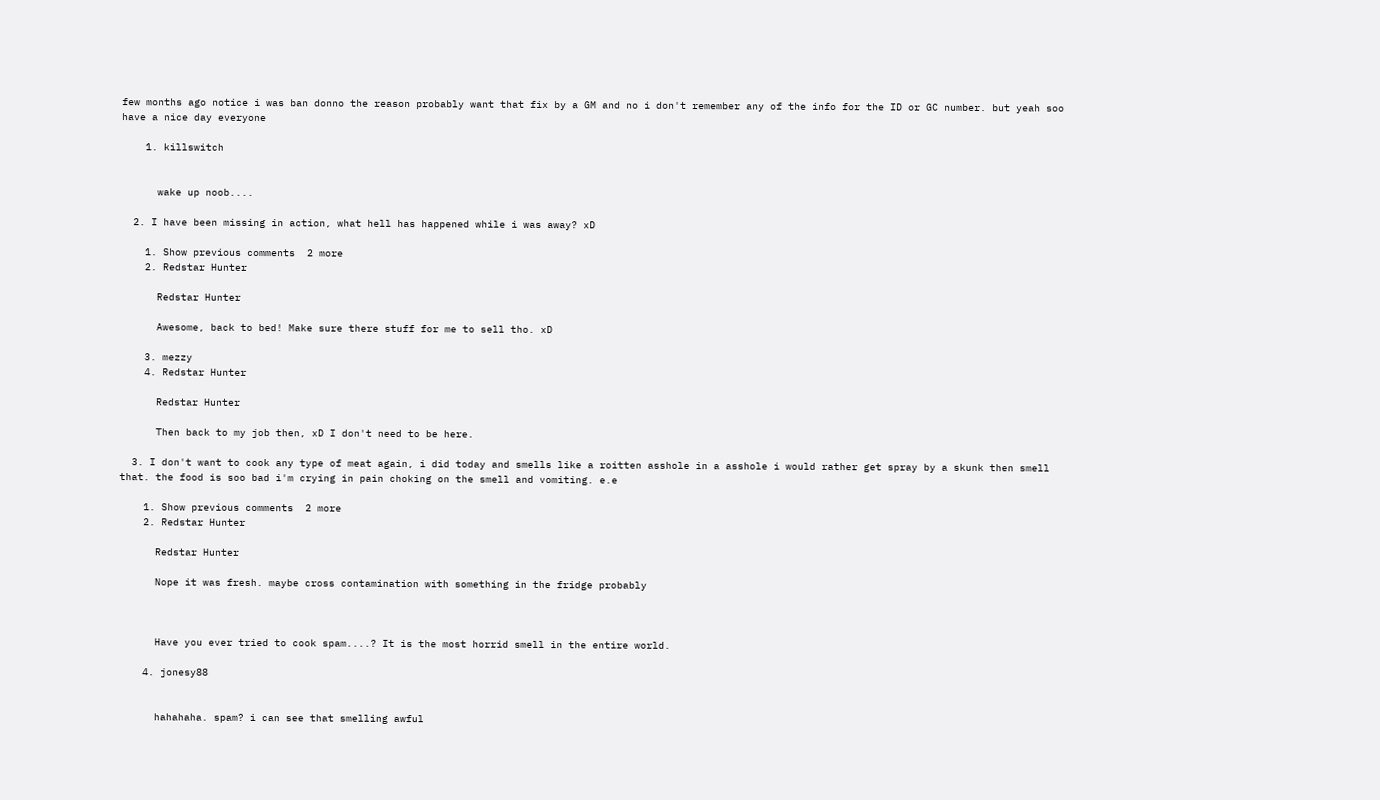few months ago notice i was ban donno the reason probably want that fix by a GM and no i don't remember any of the info for the ID or GC number. but yeah soo have a nice day everyone

    1. killswitch


      wake up noob....

  2. I have been missing in action, what hell has happened while i was away? xD

    1. Show previous comments  2 more
    2. Redstar Hunter

      Redstar Hunter

      Awesome, back to bed! Make sure there stuff for me to sell tho. xD

    3. mezzy
    4. Redstar Hunter

      Redstar Hunter

      Then back to my job then, xD I don't need to be here.

  3. I don't want to cook any type of meat again, i did today and smells like a roitten asshole in a asshole i would rather get spray by a skunk then smell that. the food is soo bad i'm crying in pain choking on the smell and vomiting. e.e

    1. Show previous comments  2 more
    2. Redstar Hunter

      Redstar Hunter

      Nope it was fresh. maybe cross contamination with something in the fridge probably



      Have you ever tried to cook spam....? It is the most horrid smell in the entire world.

    4. jonesy88


      hahahaha. spam? i can see that smelling awful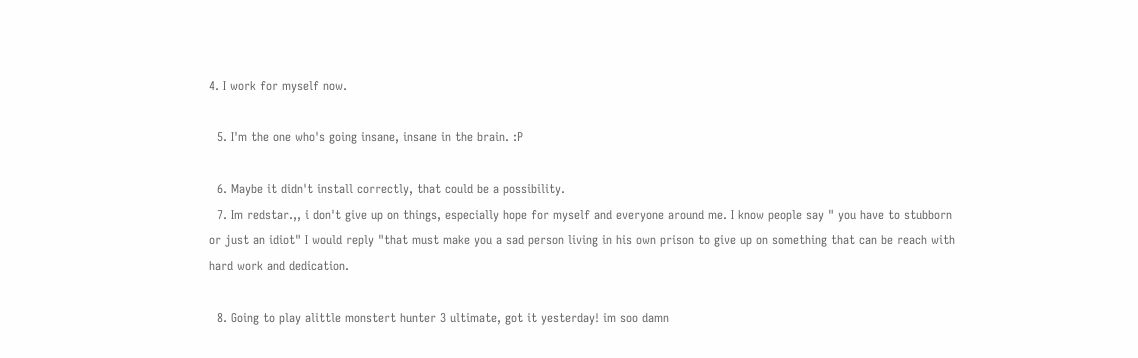4. I work for myself now.

  5. I'm the one who's going insane, insane in the brain. :P

  6. Maybe it didn't install correctly, that could be a possibility.
  7. Im redstar.,, i don't give up on things, especially hope for myself and everyone around me. I know people say " you have to stubborn or just an idiot" I would reply "that must make you a sad person living in his own prison to give up on something that can be reach with hard work and dedication.

  8. Going to play alittle monstert hunter 3 ultimate, got it yesterday! im soo damn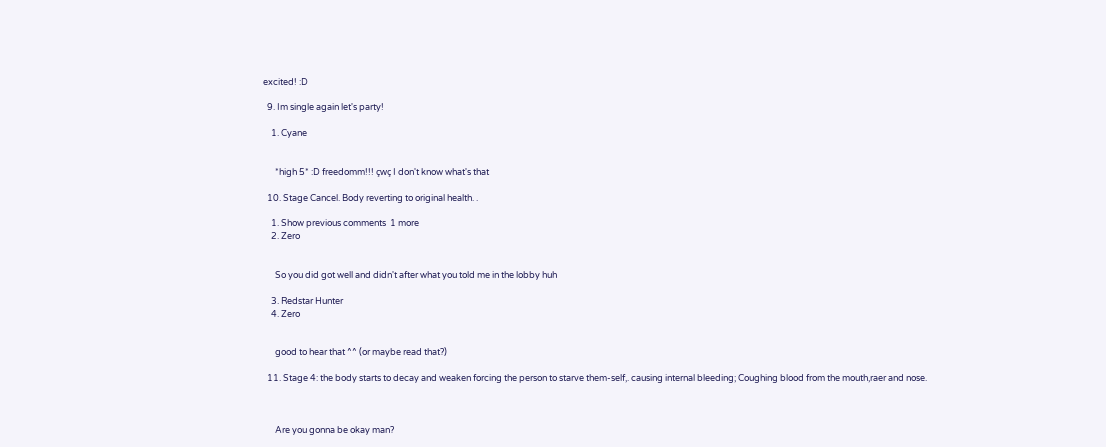excited! :D

  9. Im single again let's party!

    1. Cyane


      *high 5* :D freedomm!!! çwç I don't know what's that

  10. Stage Cancel. Body reverting to original health. .

    1. Show previous comments  1 more
    2. Zero


      So you did got well and didn't after what you told me in the lobby huh

    3. Redstar Hunter
    4. Zero


      good to hear that ^^ (or maybe read that?)

  11. Stage 4: the body starts to decay and weaken forcing the person to starve them-self,. causing internal bleeding; Coughing blood from the mouth,raer and nose.



      Are you gonna be okay man?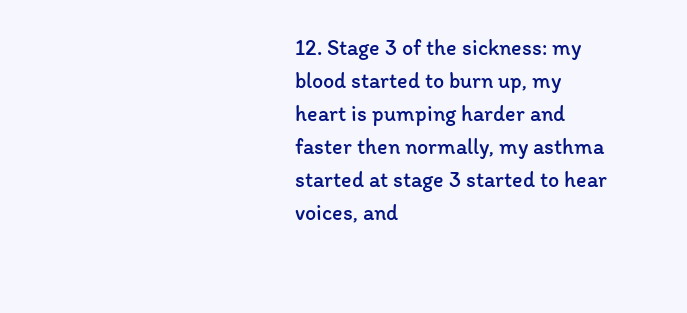12. Stage 3 of the sickness: my blood started to burn up, my heart is pumping harder and faster then normally, my asthma started at stage 3 started to hear voices, and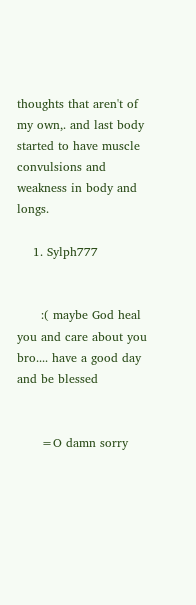thoughts that aren't of my own,. and last body started to have muscle convulsions and weakness in body and longs.

    1. Sylph777


      :( maybe God heal you and care about you bro.... have a good day and be blessed


      =O damn sorry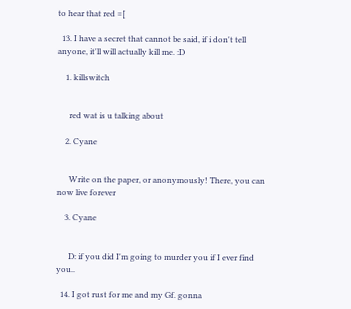to hear that red =[

  13. I have a secret that cannot be said, if i don't tell anyone, it'll will actually kill me. :D

    1. killswitch


      red wat is u talking about

    2. Cyane


      Write on the paper, or anonymously! There, you can now live forever

    3. Cyane


      D: if you did I'm going to murder you if I ever find you..

  14. I got rust for me and my Gf. gonna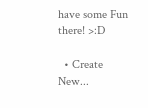have some Fun there! >:D

  • Create New...